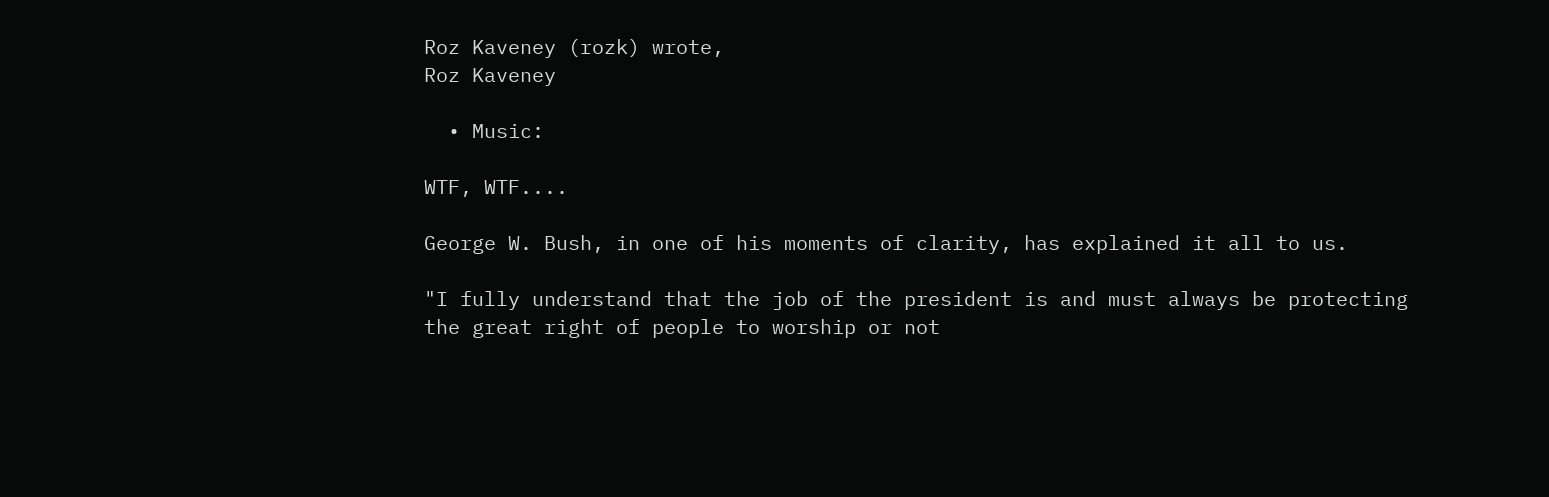Roz Kaveney (rozk) wrote,
Roz Kaveney

  • Music:

WTF, WTF....

George W. Bush, in one of his moments of clarity, has explained it all to us.

"I fully understand that the job of the president is and must always be protecting the great right of people to worship or not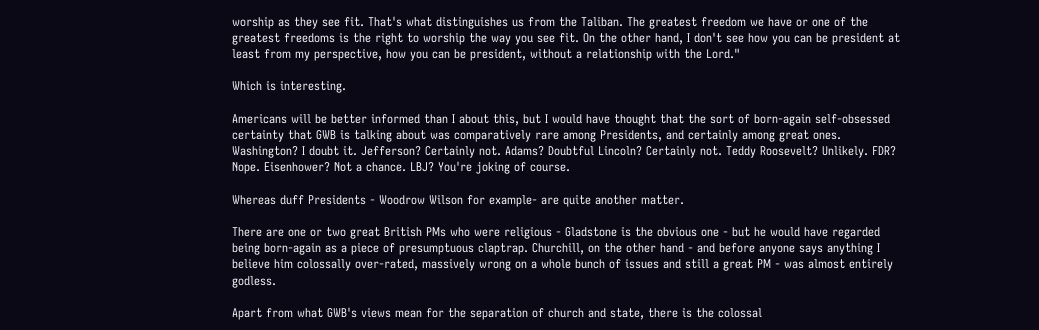worship as they see fit. That's what distinguishes us from the Taliban. The greatest freedom we have or one of the greatest freedoms is the right to worship the way you see fit. On the other hand, I don't see how you can be president at least from my perspective, how you can be president, without a relationship with the Lord."

Which is interesting.

Americans will be better informed than I about this, but I would have thought that the sort of born-again self-obsessed certainty that GWB is talking about was comparatively rare among Presidents, and certainly among great ones. Washington? I doubt it. Jefferson? Certainly not. Adams? Doubtful Lincoln? Certainly not. Teddy Roosevelt? Unlikely. FDR? Nope. Eisenhower? Not a chance. LBJ? You're joking of course.

Whereas duff Presidents - Woodrow Wilson for example- are quite another matter.

There are one or two great British PMs who were religious - Gladstone is the obvious one - but he would have regarded being born-again as a piece of presumptuous claptrap. Churchill, on the other hand - and before anyone says anything I believe him colossally over-rated, massively wrong on a whole bunch of issues and still a great PM - was almost entirely godless.

Apart from what GWB's views mean for the separation of church and state, there is the colossal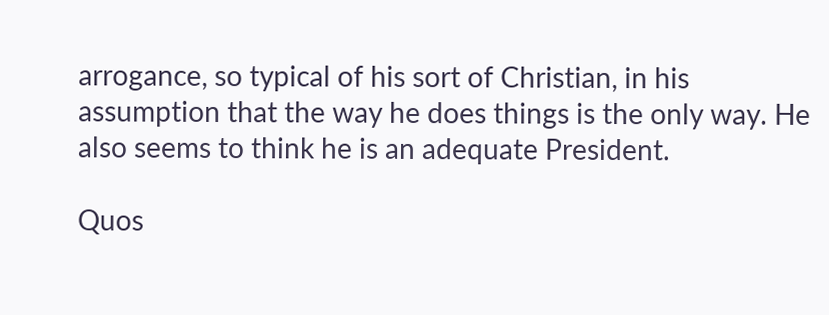arrogance, so typical of his sort of Christian, in his assumption that the way he does things is the only way. He also seems to think he is an adequate President.

Quos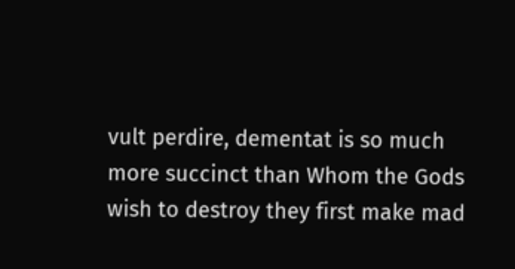vult perdire, dementat is so much more succinct than Whom the Gods wish to destroy they first make mad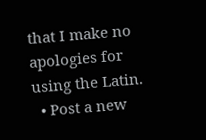that I make no apologies for using the Latin.
  • Post a new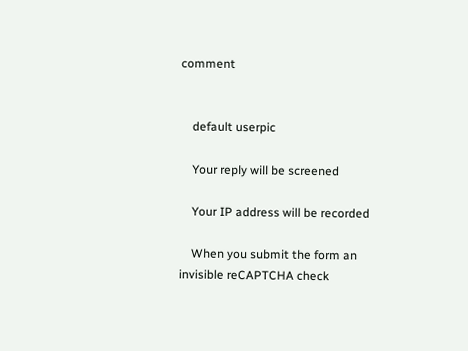comment


    default userpic

    Your reply will be screened

    Your IP address will be recorded

    When you submit the form an invisible reCAPTCHA check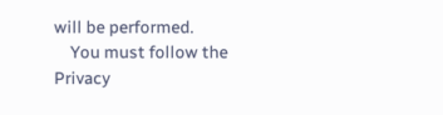will be performed.
    You must follow the Privacy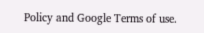Policy and Google Terms of use.